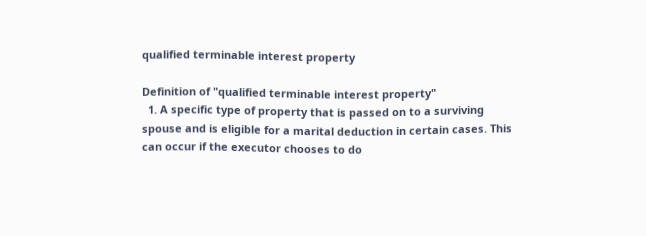qualified terminable interest property

Definition of "qualified terminable interest property"
  1. A specific type of property that is passed on to a surviving spouse and is eligible for a marital deduction in certain cases. This can occur if the executor chooses to do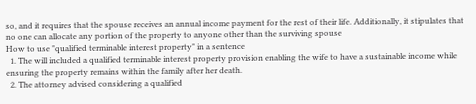so, and it requires that the spouse receives an annual income payment for the rest of their life. Additionally, it stipulates that no one can allocate any portion of the property to anyone other than the surviving spouse
How to use "qualified terminable interest property" in a sentence
  1. The will included a qualified terminable interest property provision enabling the wife to have a sustainable income while ensuring the property remains within the family after her death.
  2. The attorney advised considering a qualified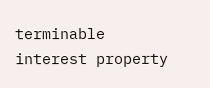terminable interest property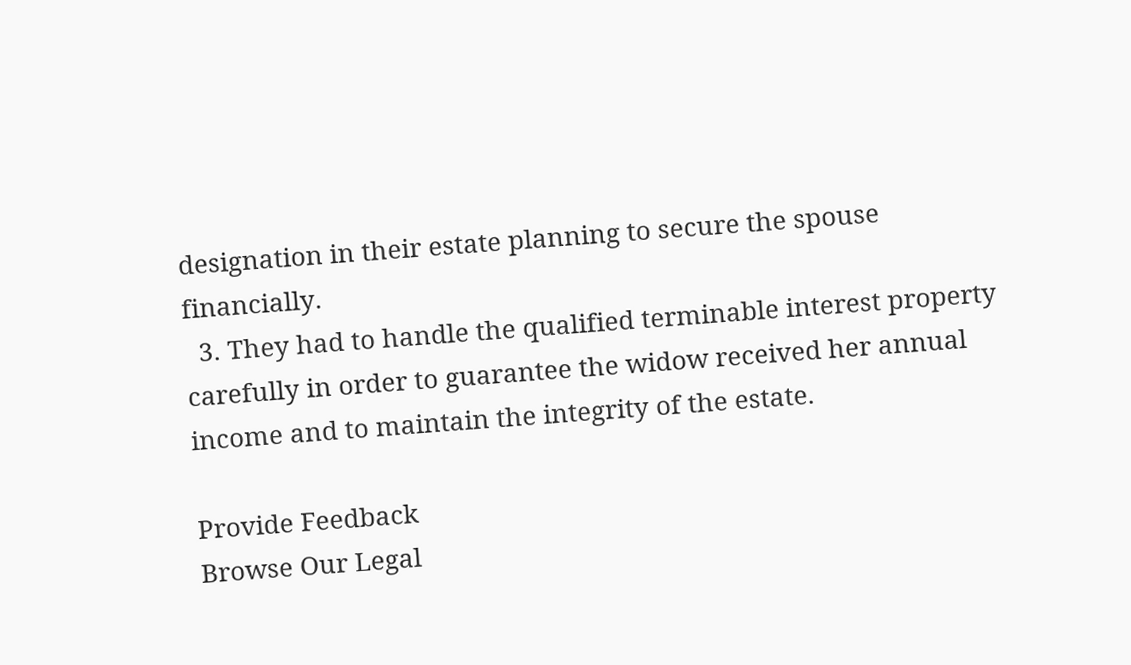designation in their estate planning to secure the spouse financially.
  3. They had to handle the qualified terminable interest property carefully in order to guarantee the widow received her annual income and to maintain the integrity of the estate.

Provide Feedback
Browse Our Legal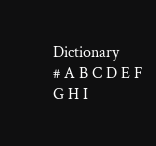Dictionary
# A B C D E F G H I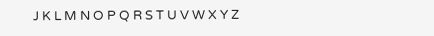J K L M N O P Q R S T U V W X Y Z